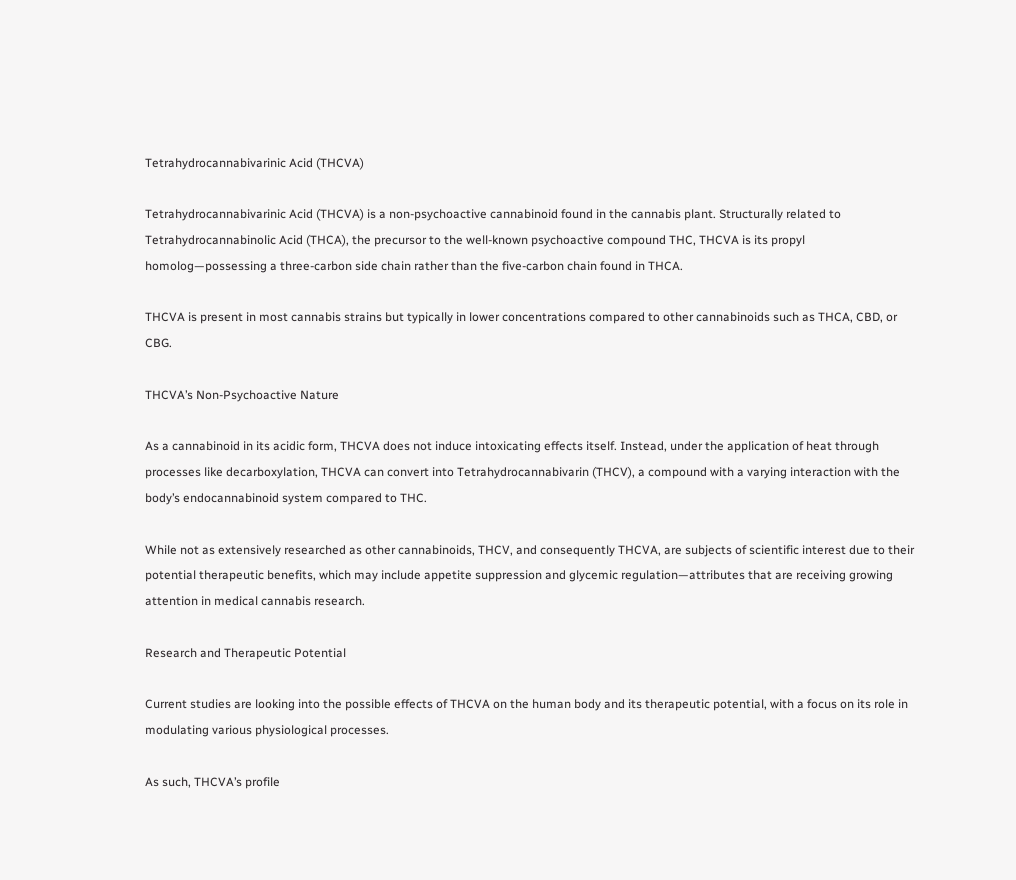Tetrahydrocannabivarinic Acid (THCVA)

Tetrahydrocannabivarinic Acid (THCVA) is a non-psychoactive cannabinoid found in the cannabis plant. Structurally related to Tetrahydrocannabinolic Acid (THCA), the precursor to the well-known psychoactive compound THC, THCVA is its propyl homolog—possessing a three-carbon side chain rather than the five-carbon chain found in THCA.

THCVA is present in most cannabis strains but typically in lower concentrations compared to other cannabinoids such as THCA, CBD, or CBG.

THCVA’s Non-Psychoactive Nature

As a cannabinoid in its acidic form, THCVA does not induce intoxicating effects itself. Instead, under the application of heat through processes like decarboxylation, THCVA can convert into Tetrahydrocannabivarin (THCV), a compound with a varying interaction with the body’s endocannabinoid system compared to THC.

While not as extensively researched as other cannabinoids, THCV, and consequently THCVA, are subjects of scientific interest due to their potential therapeutic benefits, which may include appetite suppression and glycemic regulation—attributes that are receiving growing attention in medical cannabis research.

Research and Therapeutic Potential

Current studies are looking into the possible effects of THCVA on the human body and its therapeutic potential, with a focus on its role in modulating various physiological processes.

As such, THCVA’s profile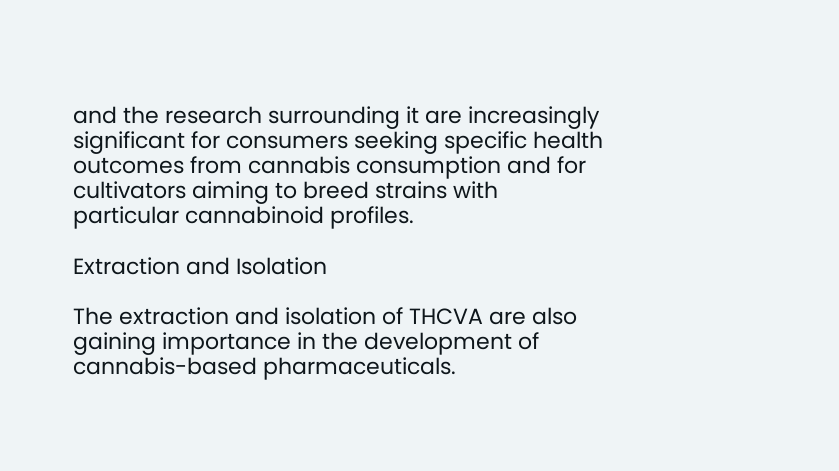and the research surrounding it are increasingly significant for consumers seeking specific health outcomes from cannabis consumption and for cultivators aiming to breed strains with particular cannabinoid profiles.

Extraction and Isolation

The extraction and isolation of THCVA are also gaining importance in the development of cannabis-based pharmaceuticals.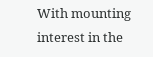With mounting interest in the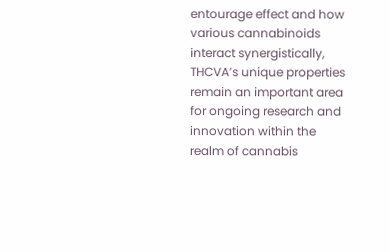entourage effect and how various cannabinoids interact synergistically, THCVA’s unique properties remain an important area for ongoing research and innovation within the realm of cannabis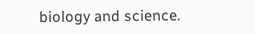biology and science.